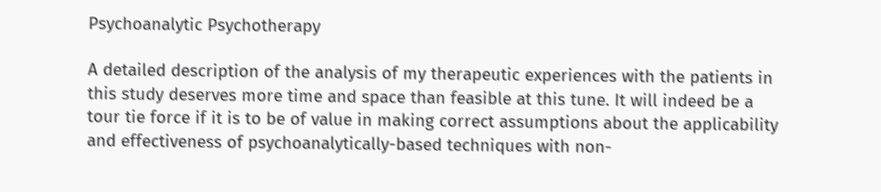Psychoanalytic Psychotherapy

A detailed description of the analysis of my therapeutic experiences with the patients in this study deserves more time and space than feasible at this tune. It will indeed be a tour tie force if it is to be of value in making correct assumptions about the applicability and effectiveness of psychoanalytically-based techniques with non-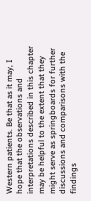Western patients. Be that as it may, I hope that the observations and interpretations described in this chapter may be helpful to the extent that they might serve as springboards for further discussions and comparisons with the findings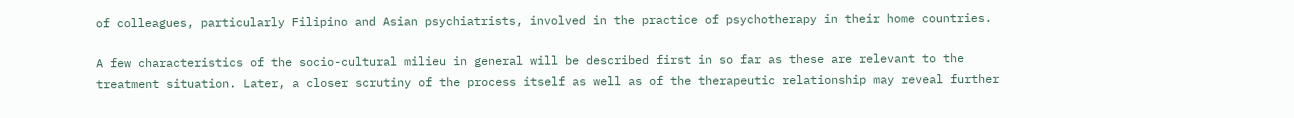of colleagues, particularly Filipino and Asian psychiatrists, involved in the practice of psychotherapy in their home countries.

A few characteristics of the socio-cultural milieu in general will be described first in so far as these are relevant to the treatment situation. Later, a closer scrutiny of the process itself as well as of the therapeutic relationship may reveal further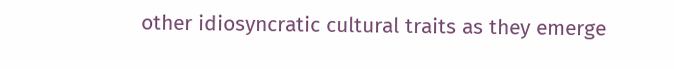other idiosyncratic cultural traits as they emerge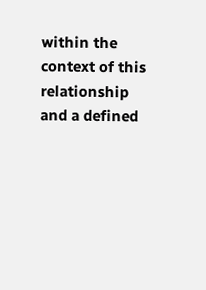within the context of this relationship and a defined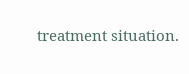treatment situation.